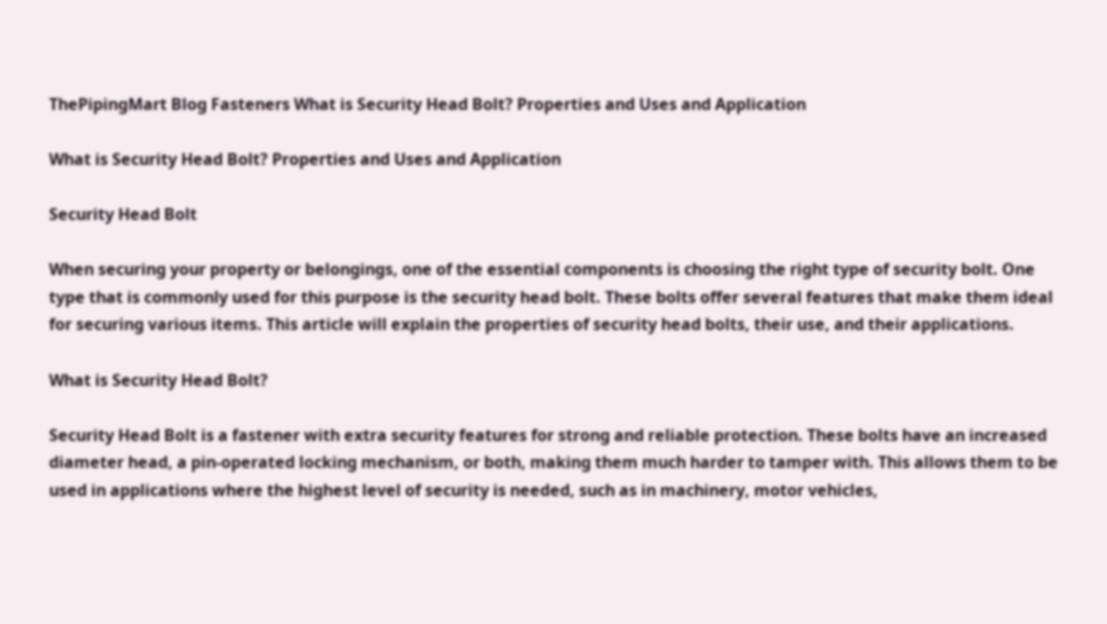ThePipingMart Blog Fasteners What is Security Head Bolt? Properties and Uses and Application

What is Security Head Bolt? Properties and Uses and Application

Security Head Bolt

When securing your property or belongings, one of the essential components is choosing the right type of security bolt. One type that is commonly used for this purpose is the security head bolt. These bolts offer several features that make them ideal for securing various items. This article will explain the properties of security head bolts, their use, and their applications.

What is Security Head Bolt?

Security Head Bolt is a fastener with extra security features for strong and reliable protection. These bolts have an increased diameter head, a pin-operated locking mechanism, or both, making them much harder to tamper with. This allows them to be used in applications where the highest level of security is needed, such as in machinery, motor vehicles,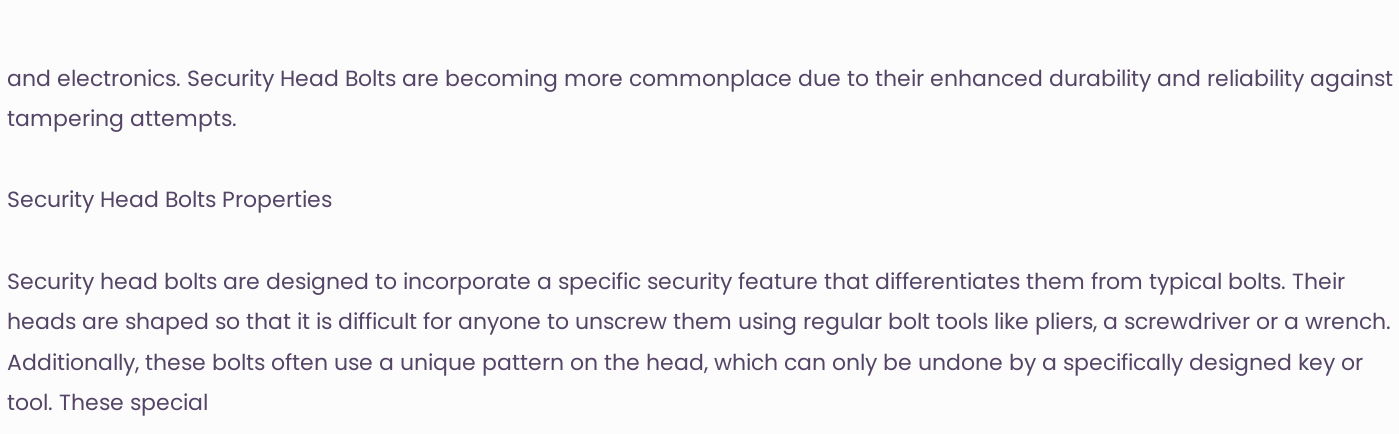and electronics. Security Head Bolts are becoming more commonplace due to their enhanced durability and reliability against tampering attempts.

Security Head Bolts Properties

Security head bolts are designed to incorporate a specific security feature that differentiates them from typical bolts. Their heads are shaped so that it is difficult for anyone to unscrew them using regular bolt tools like pliers, a screwdriver or a wrench. Additionally, these bolts often use a unique pattern on the head, which can only be undone by a specifically designed key or tool. These special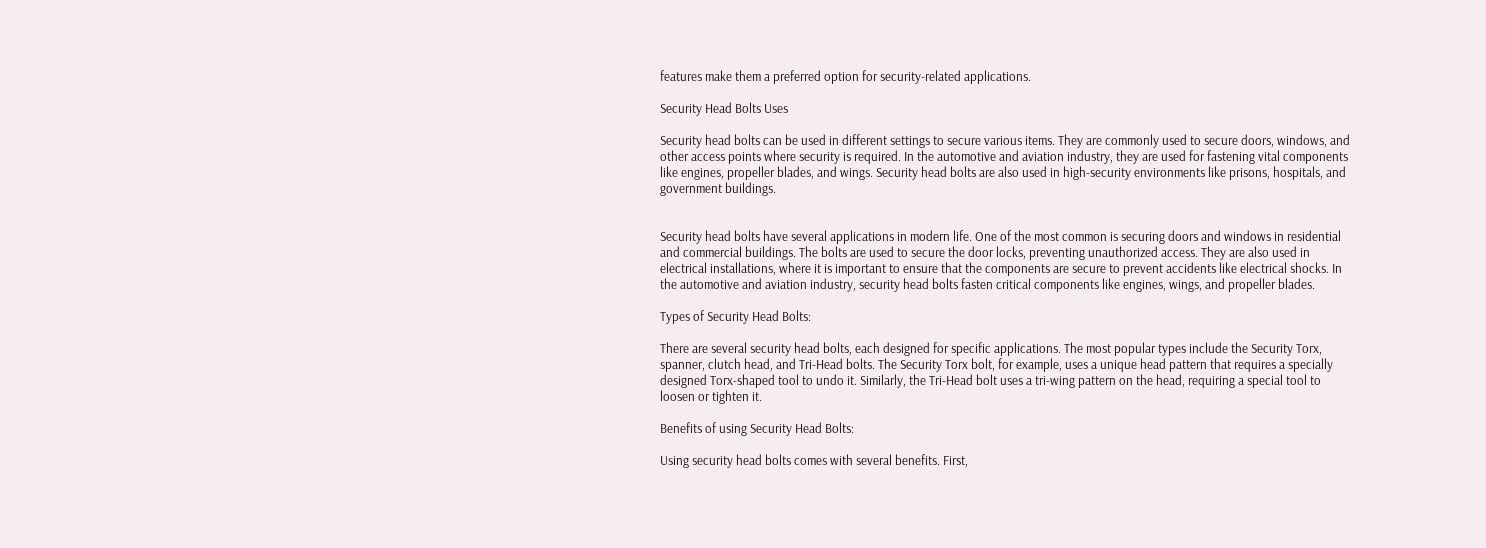features make them a preferred option for security-related applications.

Security Head Bolts Uses

Security head bolts can be used in different settings to secure various items. They are commonly used to secure doors, windows, and other access points where security is required. In the automotive and aviation industry, they are used for fastening vital components like engines, propeller blades, and wings. Security head bolts are also used in high-security environments like prisons, hospitals, and government buildings.


Security head bolts have several applications in modern life. One of the most common is securing doors and windows in residential and commercial buildings. The bolts are used to secure the door locks, preventing unauthorized access. They are also used in electrical installations, where it is important to ensure that the components are secure to prevent accidents like electrical shocks. In the automotive and aviation industry, security head bolts fasten critical components like engines, wings, and propeller blades.

Types of Security Head Bolts:

There are several security head bolts, each designed for specific applications. The most popular types include the Security Torx, spanner, clutch head, and Tri-Head bolts. The Security Torx bolt, for example, uses a unique head pattern that requires a specially designed Torx-shaped tool to undo it. Similarly, the Tri-Head bolt uses a tri-wing pattern on the head, requiring a special tool to loosen or tighten it.

Benefits of using Security Head Bolts:

Using security head bolts comes with several benefits. First,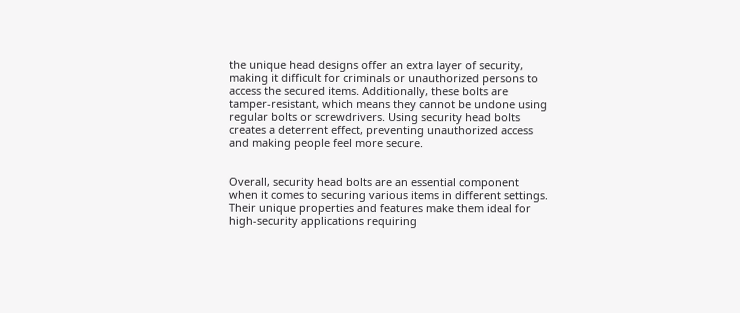the unique head designs offer an extra layer of security, making it difficult for criminals or unauthorized persons to access the secured items. Additionally, these bolts are tamper-resistant, which means they cannot be undone using regular bolts or screwdrivers. Using security head bolts creates a deterrent effect, preventing unauthorized access and making people feel more secure.


Overall, security head bolts are an essential component when it comes to securing various items in different settings. Their unique properties and features make them ideal for high-security applications requiring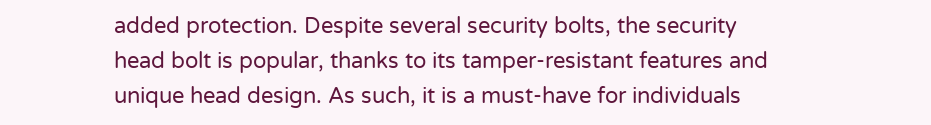added protection. Despite several security bolts, the security head bolt is popular, thanks to its tamper-resistant features and unique head design. As such, it is a must-have for individuals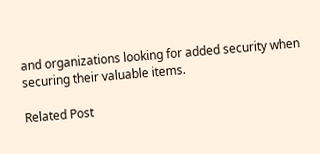and organizations looking for added security when securing their valuable items.

Related Post